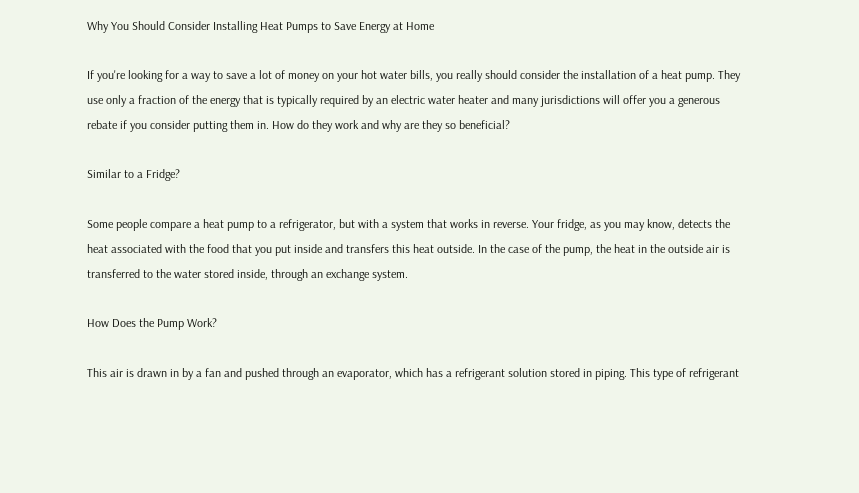Why You Should Consider Installing Heat Pumps to Save Energy at Home

If you're looking for a way to save a lot of money on your hot water bills, you really should consider the installation of a heat pump. They use only a fraction of the energy that is typically required by an electric water heater and many jurisdictions will offer you a generous rebate if you consider putting them in. How do they work and why are they so beneficial?

Similar to a Fridge?

Some people compare a heat pump to a refrigerator, but with a system that works in reverse. Your fridge, as you may know, detects the heat associated with the food that you put inside and transfers this heat outside. In the case of the pump, the heat in the outside air is transferred to the water stored inside, through an exchange system.

How Does the Pump Work?

This air is drawn in by a fan and pushed through an evaporator, which has a refrigerant solution stored in piping. This type of refrigerant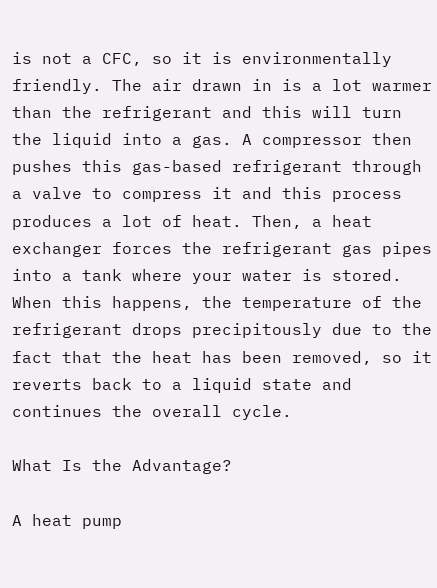is not a CFC, so it is environmentally friendly. The air drawn in is a lot warmer than the refrigerant and this will turn the liquid into a gas. A compressor then pushes this gas-based refrigerant through a valve to compress it and this process produces a lot of heat. Then, a heat exchanger forces the refrigerant gas pipes into a tank where your water is stored. When this happens, the temperature of the refrigerant drops precipitously due to the fact that the heat has been removed, so it reverts back to a liquid state and continues the overall cycle.

What Is the Advantage?

A heat pump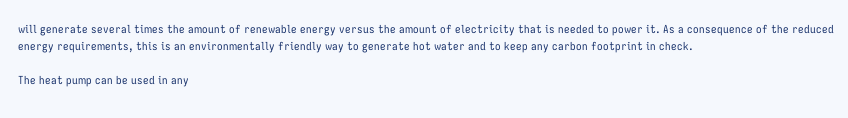will generate several times the amount of renewable energy versus the amount of electricity that is needed to power it. As a consequence of the reduced energy requirements, this is an environmentally friendly way to generate hot water and to keep any carbon footprint in check.

The heat pump can be used in any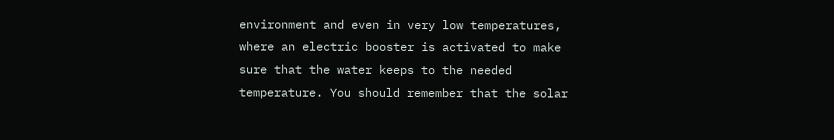environment and even in very low temperatures, where an electric booster is activated to make sure that the water keeps to the needed temperature. You should remember that the solar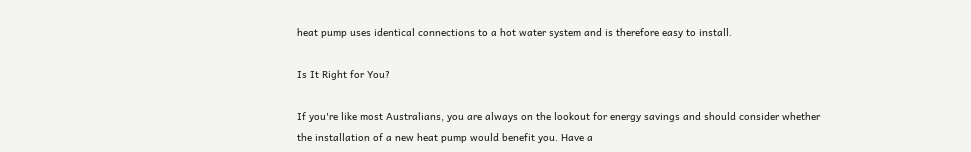heat pump uses identical connections to a hot water system and is therefore easy to install.

Is It Right for You?

If you're like most Australians, you are always on the lookout for energy savings and should consider whether the installation of a new heat pump would benefit you. Have a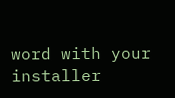word with your installer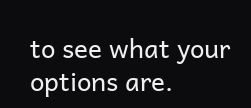to see what your options are.